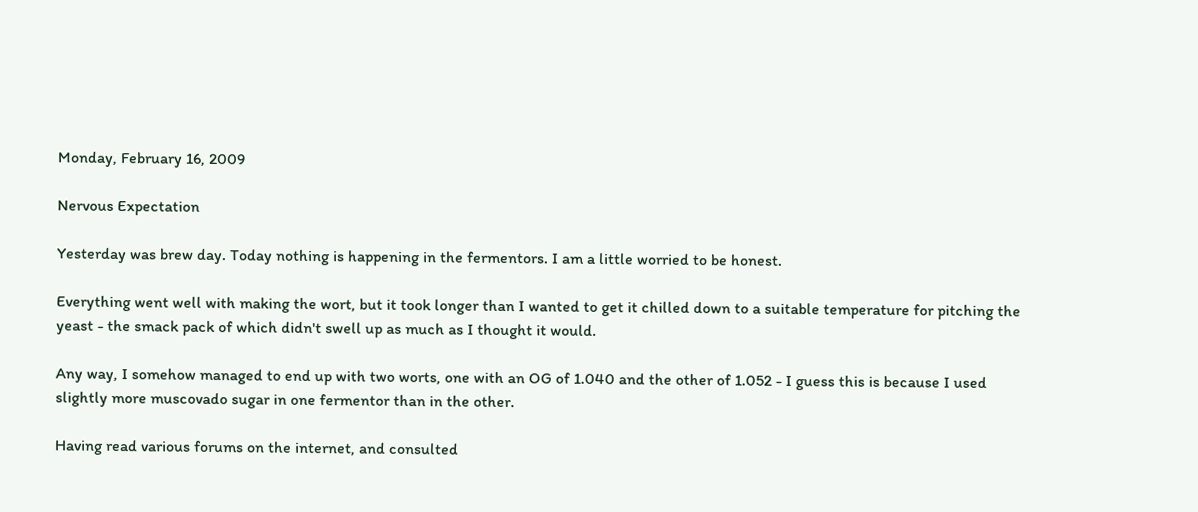Monday, February 16, 2009

Nervous Expectation

Yesterday was brew day. Today nothing is happening in the fermentors. I am a little worried to be honest.

Everything went well with making the wort, but it took longer than I wanted to get it chilled down to a suitable temperature for pitching the yeast - the smack pack of which didn't swell up as much as I thought it would.

Any way, I somehow managed to end up with two worts, one with an OG of 1.040 and the other of 1.052 - I guess this is because I used slightly more muscovado sugar in one fermentor than in the other.

Having read various forums on the internet, and consulted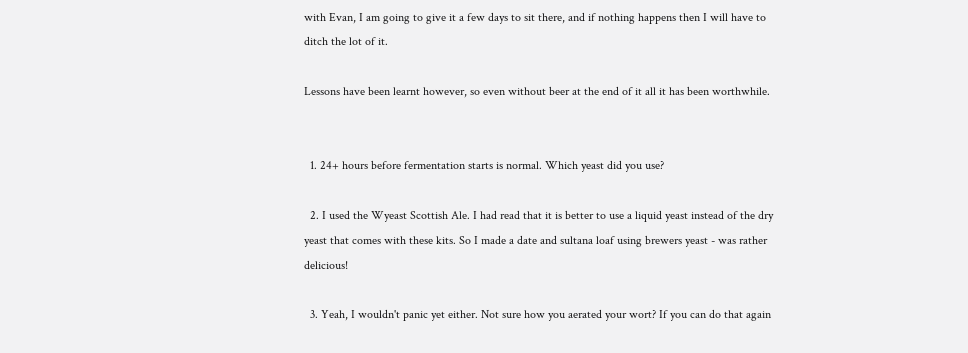with Evan, I am going to give it a few days to sit there, and if nothing happens then I will have to ditch the lot of it.

Lessons have been learnt however, so even without beer at the end of it all it has been worthwhile.


  1. 24+ hours before fermentation starts is normal. Which yeast did you use?

  2. I used the Wyeast Scottish Ale. I had read that it is better to use a liquid yeast instead of the dry yeast that comes with these kits. So I made a date and sultana loaf using brewers yeast - was rather delicious!

  3. Yeah, I wouldn't panic yet either. Not sure how you aerated your wort? If you can do that again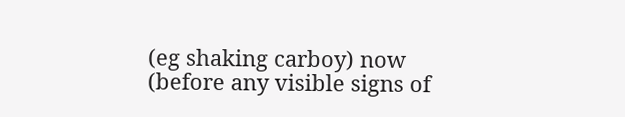(eg shaking carboy) now (before any visible signs of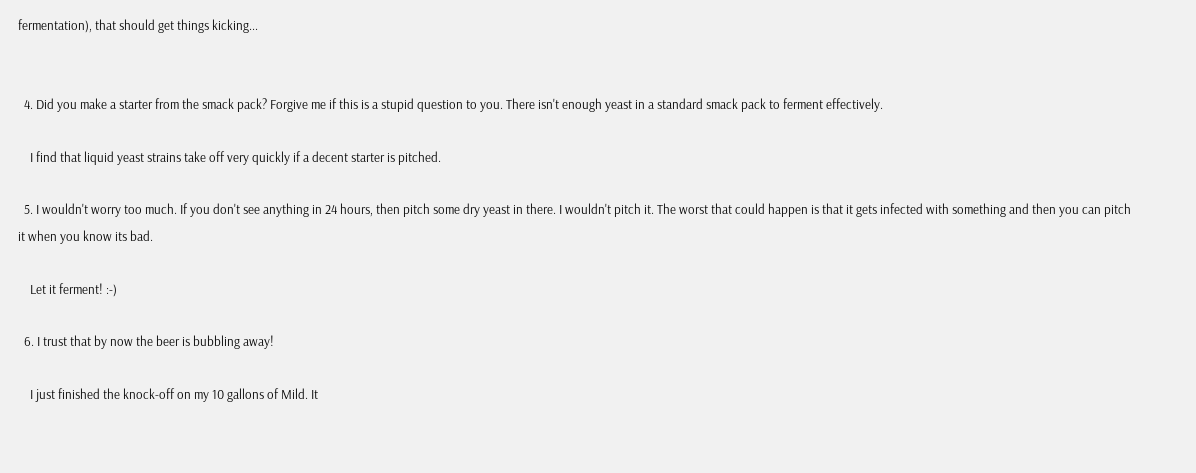fermentation), that should get things kicking...


  4. Did you make a starter from the smack pack? Forgive me if this is a stupid question to you. There isn't enough yeast in a standard smack pack to ferment effectively.

    I find that liquid yeast strains take off very quickly if a decent starter is pitched.

  5. I wouldn't worry too much. If you don't see anything in 24 hours, then pitch some dry yeast in there. I wouldn't pitch it. The worst that could happen is that it gets infected with something and then you can pitch it when you know its bad.

    Let it ferment! :-)

  6. I trust that by now the beer is bubbling away!

    I just finished the knock-off on my 10 gallons of Mild. It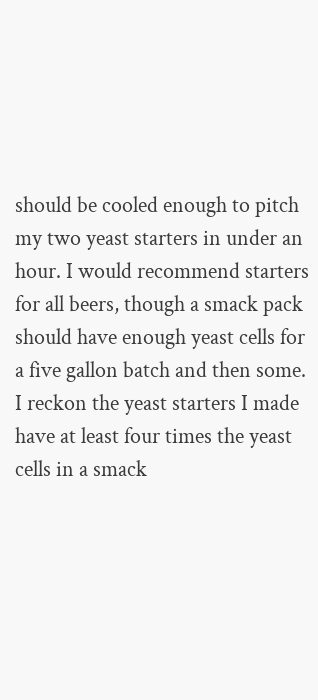should be cooled enough to pitch my two yeast starters in under an hour. I would recommend starters for all beers, though a smack pack should have enough yeast cells for a five gallon batch and then some. I reckon the yeast starters I made have at least four times the yeast cells in a smack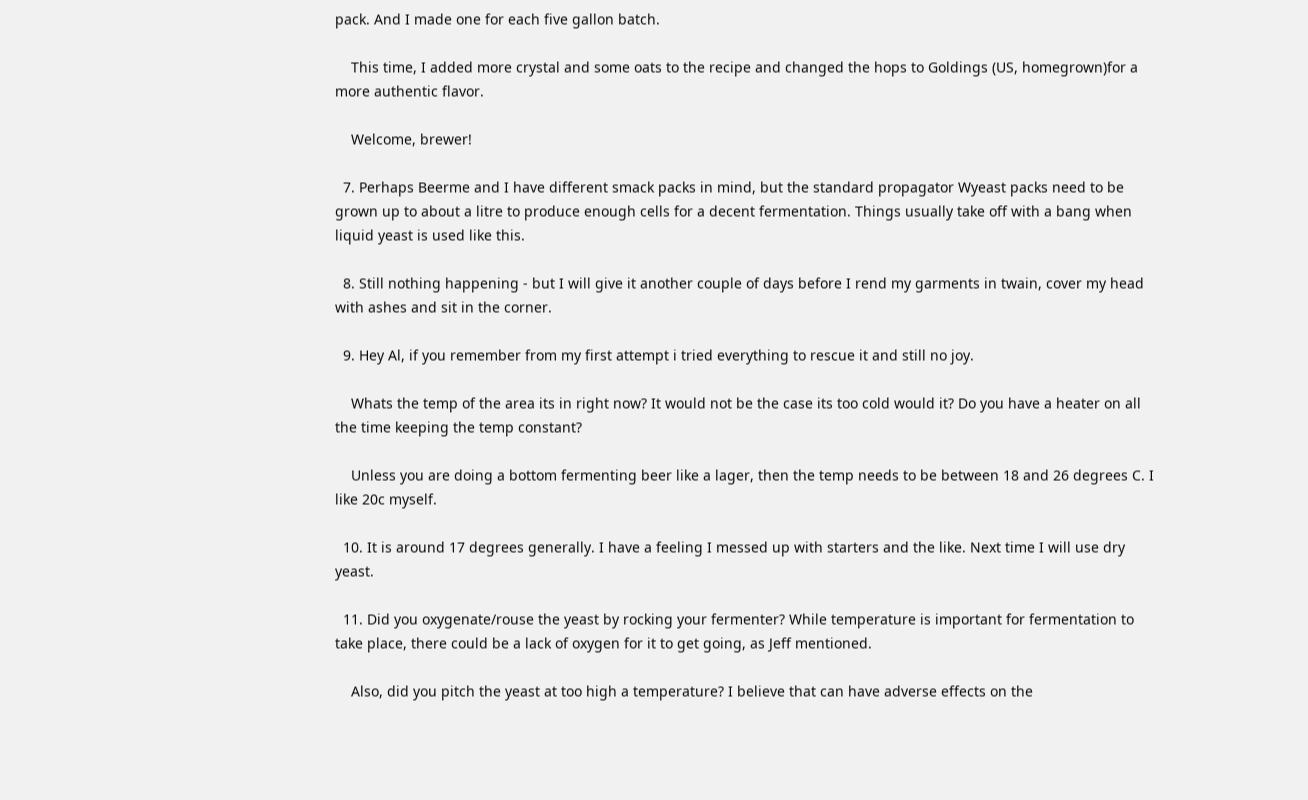pack. And I made one for each five gallon batch.

    This time, I added more crystal and some oats to the recipe and changed the hops to Goldings (US, homegrown)for a more authentic flavor.

    Welcome, brewer!

  7. Perhaps Beerme and I have different smack packs in mind, but the standard propagator Wyeast packs need to be grown up to about a litre to produce enough cells for a decent fermentation. Things usually take off with a bang when liquid yeast is used like this.

  8. Still nothing happening - but I will give it another couple of days before I rend my garments in twain, cover my head with ashes and sit in the corner.

  9. Hey Al, if you remember from my first attempt i tried everything to rescue it and still no joy.

    Whats the temp of the area its in right now? It would not be the case its too cold would it? Do you have a heater on all the time keeping the temp constant?

    Unless you are doing a bottom fermenting beer like a lager, then the temp needs to be between 18 and 26 degrees C. I like 20c myself.

  10. It is around 17 degrees generally. I have a feeling I messed up with starters and the like. Next time I will use dry yeast.

  11. Did you oxygenate/rouse the yeast by rocking your fermenter? While temperature is important for fermentation to take place, there could be a lack of oxygen for it to get going, as Jeff mentioned.

    Also, did you pitch the yeast at too high a temperature? I believe that can have adverse effects on the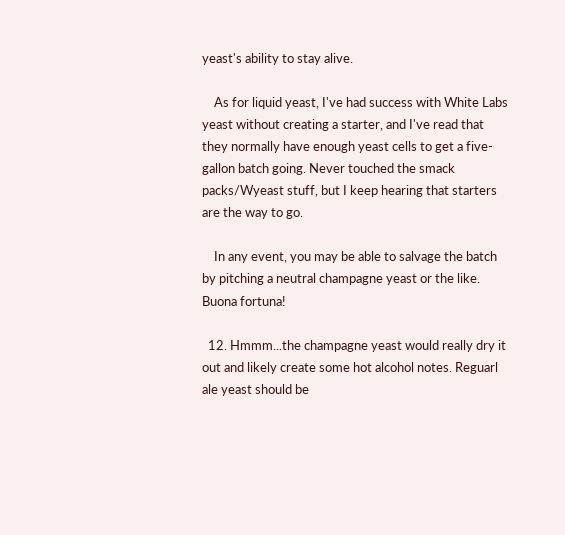yeast's ability to stay alive.

    As for liquid yeast, I've had success with White Labs yeast without creating a starter, and I've read that they normally have enough yeast cells to get a five-gallon batch going. Never touched the smack packs/Wyeast stuff, but I keep hearing that starters are the way to go.

    In any event, you may be able to salvage the batch by pitching a neutral champagne yeast or the like. Buona fortuna!

  12. Hmmm...the champagne yeast would really dry it out and likely create some hot alcohol notes. Reguarl ale yeast should be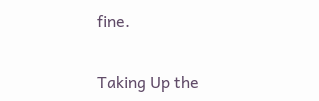fine.


Taking Up the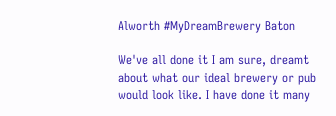Alworth #MyDreamBrewery Baton

We've all done it I am sure, dreamt about what our ideal brewery or pub would look like. I have done it many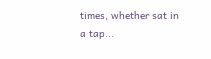times, whether sat in a tap...